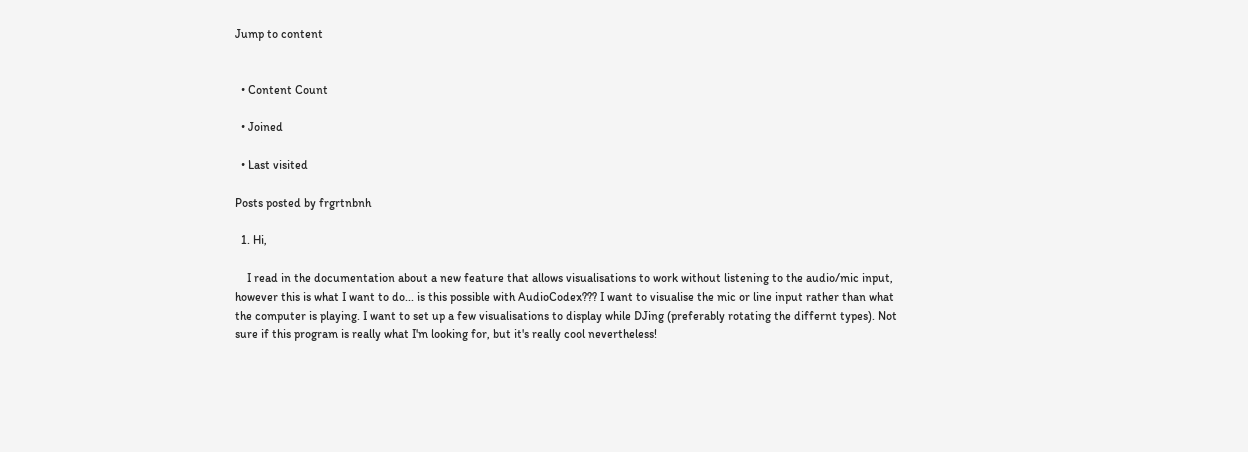Jump to content


  • Content Count

  • Joined

  • Last visited

Posts posted by frgrtnbnh

  1. Hi,

    I read in the documentation about a new feature that allows visualisations to work without listening to the audio/mic input, however this is what I want to do... is this possible with AudioCodex??? I want to visualise the mic or line input rather than what the computer is playing. I want to set up a few visualisations to display while DJing (preferably rotating the differnt types). Not sure if this program is really what I'm looking for, but it's really cool nevertheless!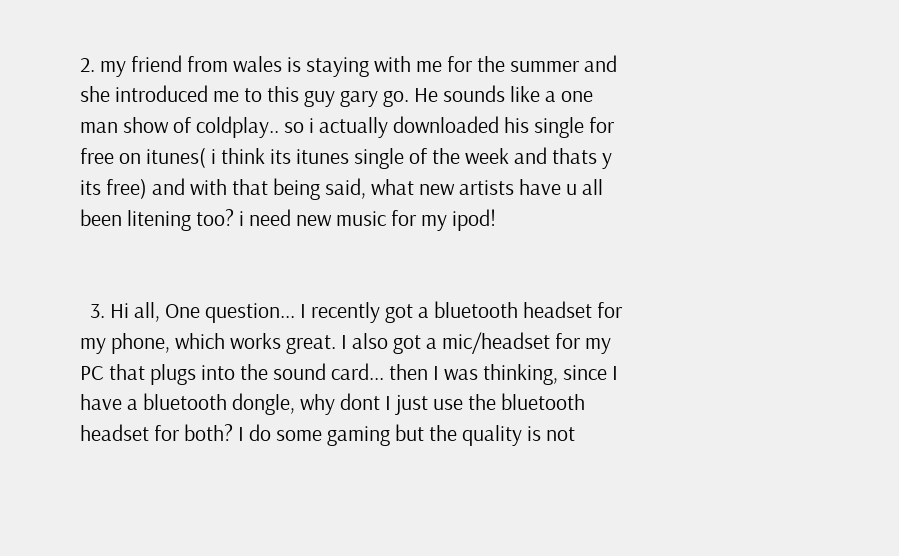2. my friend from wales is staying with me for the summer and she introduced me to this guy gary go. He sounds like a one man show of coldplay.. so i actually downloaded his single for free on itunes( i think its itunes single of the week and thats y its free) and with that being said, what new artists have u all been litening too? i need new music for my ipod!


  3. Hi all, One question... I recently got a bluetooth headset for my phone, which works great. I also got a mic/headset for my PC that plugs into the sound card... then I was thinking, since I have a bluetooth dongle, why dont I just use the bluetooth headset for both? I do some gaming but the quality is not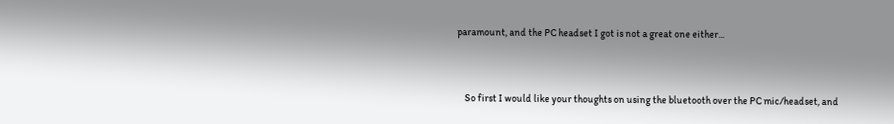paramount, and the PC headset I got is not a great one either...


    So first I would like your thoughts on using the bluetooth over the PC mic/headset, and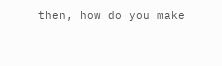then, how do you make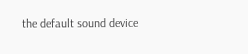the default sound device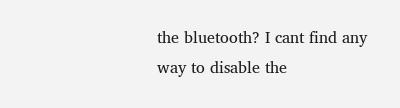the bluetooth? I cant find any way to disable the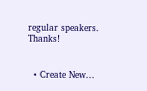regular speakers. Thanks!


  • Create New...